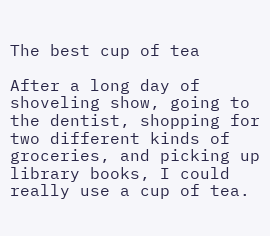The best cup of tea

After a long day of shoveling show, going to the dentist, shopping for two different kinds of groceries, and picking up library books, I could really use a cup of tea.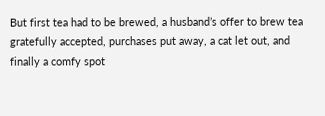But first tea had to be brewed, a husband’s offer to brew tea gratefully accepted, purchases put away, a cat let out, and finally a comfy spot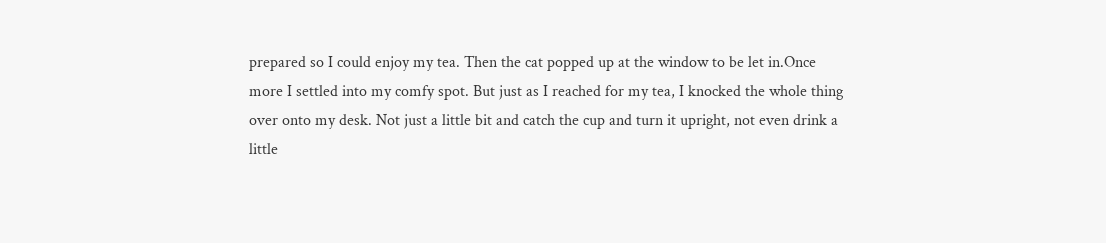prepared so I could enjoy my tea. Then the cat popped up at the window to be let in.Once more I settled into my comfy spot. But just as I reached for my tea, I knocked the whole thing over onto my desk. Not just a little bit and catch the cup and turn it upright, not even drink a little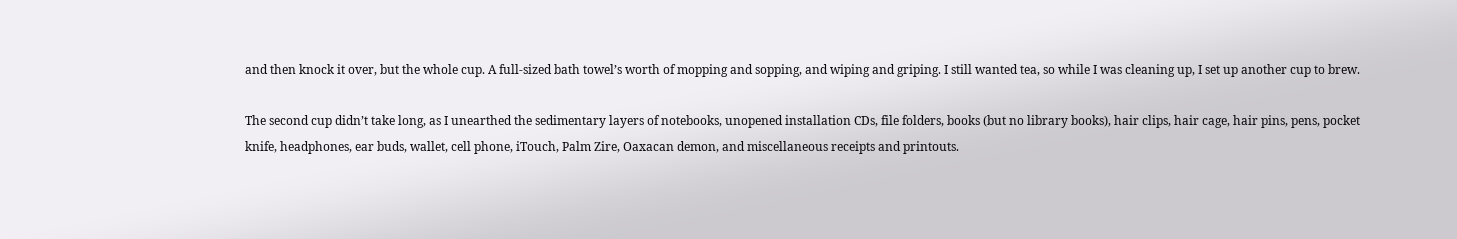and then knock it over, but the whole cup. A full-sized bath towel’s worth of mopping and sopping, and wiping and griping. I still wanted tea, so while I was cleaning up, I set up another cup to brew.

The second cup didn’t take long, as I unearthed the sedimentary layers of notebooks, unopened installation CDs, file folders, books (but no library books), hair clips, hair cage, hair pins, pens, pocket knife, headphones, ear buds, wallet, cell phone, iTouch, Palm Zire, Oaxacan demon, and miscellaneous receipts and printouts.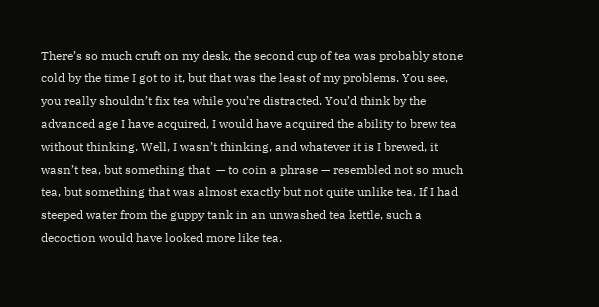There’s so much cruft on my desk, the second cup of tea was probably stone cold by the time I got to it, but that was the least of my problems. You see, you really shouldn’t fix tea while you’re distracted. You’d think by the advanced age I have acquired, I would have acquired the ability to brew tea without thinking. Well, I wasn’t thinking, and whatever it is I brewed, it wasn’t tea, but something that  — to coin a phrase — resembled not so much tea, but something that was almost exactly but not quite unlike tea. If I had steeped water from the guppy tank in an unwashed tea kettle, such a decoction would have looked more like tea.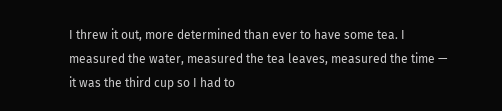I threw it out, more determined than ever to have some tea. I measured the water, measured the tea leaves, measured the time — it was the third cup so I had to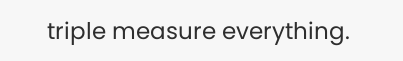triple measure everything.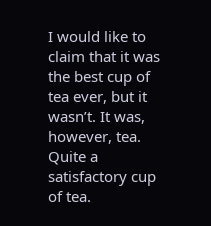I would like to claim that it was the best cup of tea ever, but it wasn’t. It was, however, tea. Quite a satisfactory cup of tea.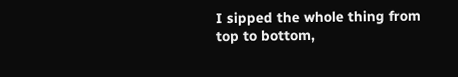I sipped the whole thing from top to bottom,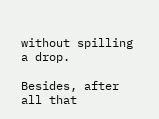without spilling a drop.

Besides, after all that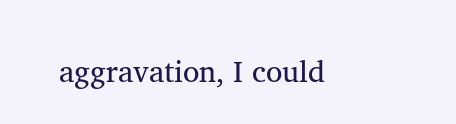aggravation, I could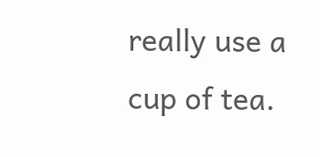really use a cup of tea.